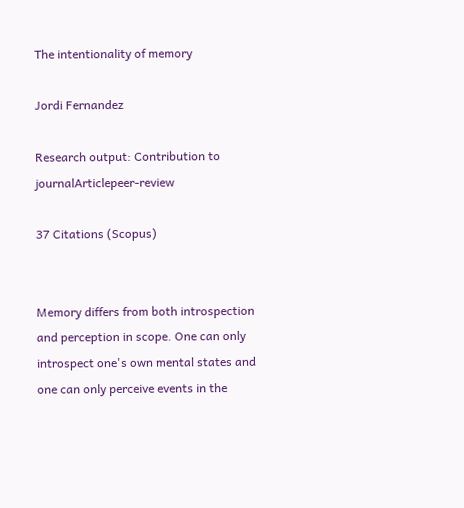The intentionality of memory

Jordi Fernandez

Research output: Contribution to journalArticlepeer-review

37 Citations (Scopus)


Memory differs from both introspection and perception in scope. One can only introspect one's own mental states and one can only perceive events in the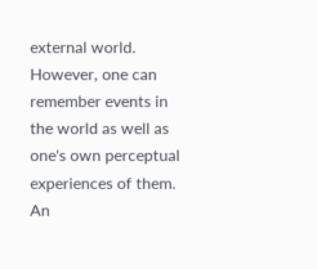external world. However, one can remember events in the world as well as one's own perceptual experiences of them. An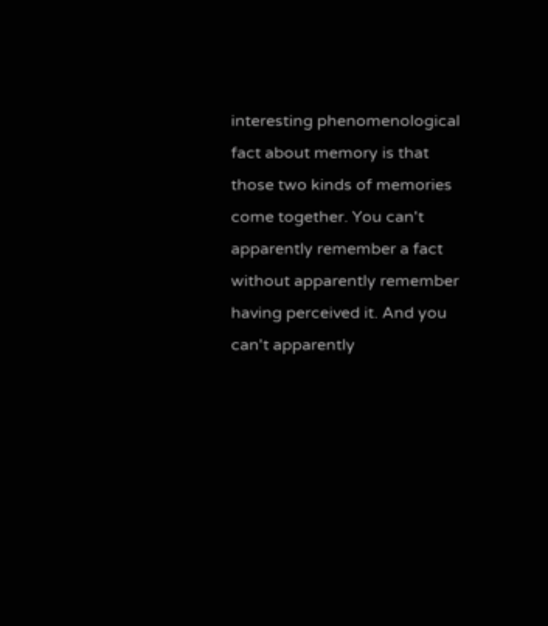interesting phenomenological fact about memory is that those two kinds of memories come together. You can't apparently remember a fact without apparently remember having perceived it. And you can't apparently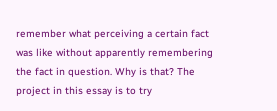remember what perceiving a certain fact was like without apparently remembering the fact in question. Why is that? The project in this essay is to try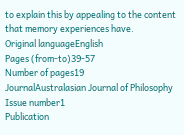to explain this by appealing to the content that memory experiences have.
Original languageEnglish
Pages (from-to)39-57
Number of pages19
JournalAustralasian Journal of Philosophy
Issue number1
Publication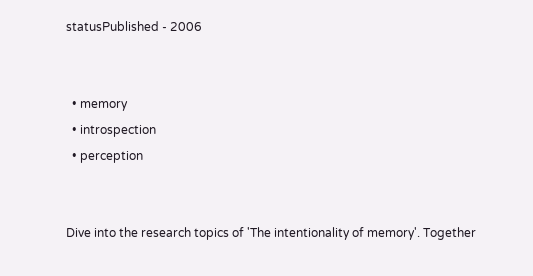statusPublished - 2006


  • memory
  • introspection
  • perception


Dive into the research topics of 'The intentionality of memory'. Together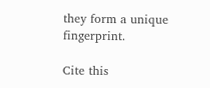they form a unique fingerprint.

Cite this